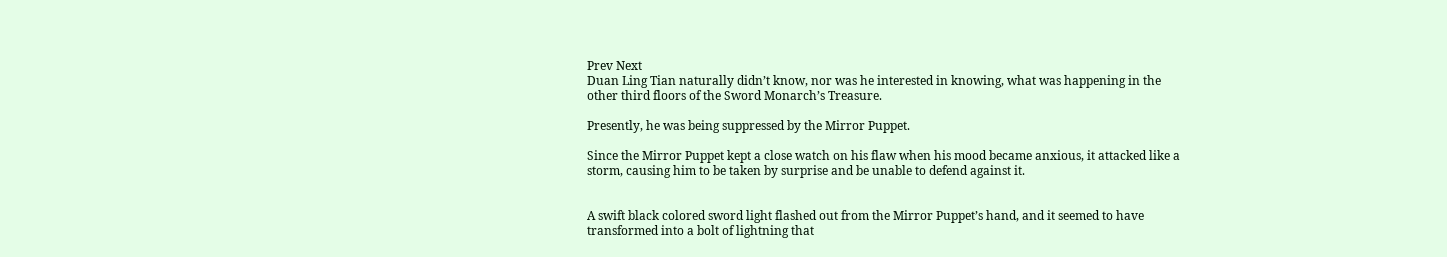Prev Next
Duan Ling Tian naturally didn’t know, nor was he interested in knowing, what was happening in the other third floors of the Sword Monarch’s Treasure.

Presently, he was being suppressed by the Mirror Puppet.

Since the Mirror Puppet kept a close watch on his flaw when his mood became anxious, it attacked like a storm, causing him to be taken by surprise and be unable to defend against it.


A swift black colored sword light flashed out from the Mirror Puppet’s hand, and it seemed to have transformed into a bolt of lightning that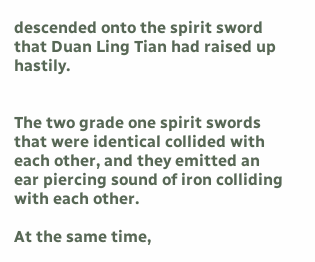descended onto the spirit sword that Duan Ling Tian had raised up hastily.


The two grade one spirit swords that were identical collided with each other, and they emitted an ear piercing sound of iron colliding with each other.

At the same time,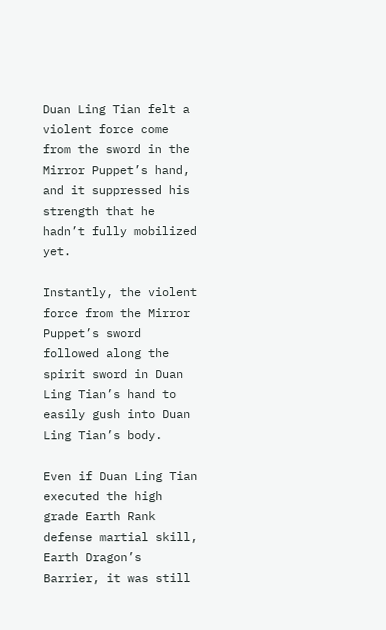Duan Ling Tian felt a violent force come from the sword in the Mirror Puppet’s hand, and it suppressed his strength that he hadn’t fully mobilized yet.

Instantly, the violent force from the Mirror Puppet’s sword followed along the spirit sword in Duan Ling Tian’s hand to easily gush into Duan Ling Tian’s body.

Even if Duan Ling Tian executed the high grade Earth Rank defense martial skill, Earth Dragon’s Barrier, it was still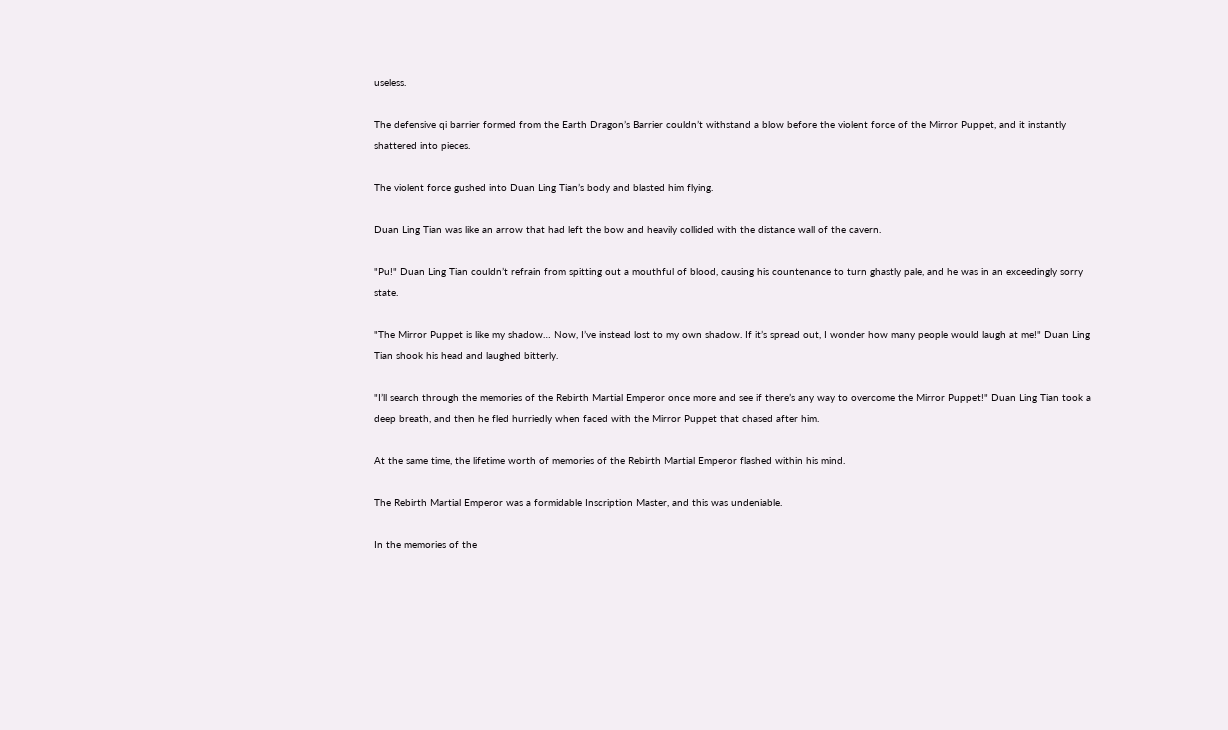useless.

The defensive qi barrier formed from the Earth Dragon’s Barrier couldn’t withstand a blow before the violent force of the Mirror Puppet, and it instantly shattered into pieces.

The violent force gushed into Duan Ling Tian’s body and blasted him flying.

Duan Ling Tian was like an arrow that had left the bow and heavily collided with the distance wall of the cavern.

"Pu!" Duan Ling Tian couldn’t refrain from spitting out a mouthful of blood, causing his countenance to turn ghastly pale, and he was in an exceedingly sorry state.

"The Mirror Puppet is like my shadow… Now, I’ve instead lost to my own shadow. If it’s spread out, I wonder how many people would laugh at me!" Duan Ling Tian shook his head and laughed bitterly.

"I’ll search through the memories of the Rebirth Martial Emperor once more and see if there’s any way to overcome the Mirror Puppet!" Duan Ling Tian took a deep breath, and then he fled hurriedly when faced with the Mirror Puppet that chased after him.

At the same time, the lifetime worth of memories of the Rebirth Martial Emperor flashed within his mind.

The Rebirth Martial Emperor was a formidable Inscription Master, and this was undeniable.

In the memories of the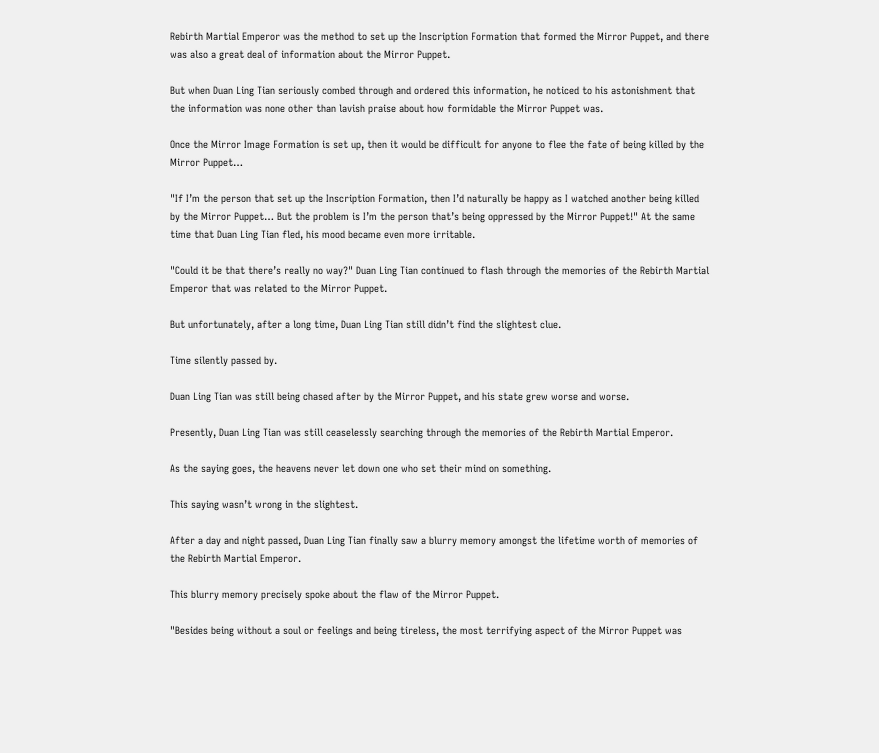Rebirth Martial Emperor was the method to set up the Inscription Formation that formed the Mirror Puppet, and there was also a great deal of information about the Mirror Puppet.

But when Duan Ling Tian seriously combed through and ordered this information, he noticed to his astonishment that the information was none other than lavish praise about how formidable the Mirror Puppet was.

Once the Mirror Image Formation is set up, then it would be difficult for anyone to flee the fate of being killed by the Mirror Puppet…

"If I’m the person that set up the Inscription Formation, then I’d naturally be happy as I watched another being killed by the Mirror Puppet… But the problem is I’m the person that’s being oppressed by the Mirror Puppet!" At the same time that Duan Ling Tian fled, his mood became even more irritable.

"Could it be that there’s really no way?" Duan Ling Tian continued to flash through the memories of the Rebirth Martial Emperor that was related to the Mirror Puppet.

But unfortunately, after a long time, Duan Ling Tian still didn’t find the slightest clue.

Time silently passed by.

Duan Ling Tian was still being chased after by the Mirror Puppet, and his state grew worse and worse.

Presently, Duan Ling Tian was still ceaselessly searching through the memories of the Rebirth Martial Emperor.

As the saying goes, the heavens never let down one who set their mind on something.

This saying wasn’t wrong in the slightest.

After a day and night passed, Duan Ling Tian finally saw a blurry memory amongst the lifetime worth of memories of the Rebirth Martial Emperor.

This blurry memory precisely spoke about the flaw of the Mirror Puppet.

"Besides being without a soul or feelings and being tireless, the most terrifying aspect of the Mirror Puppet was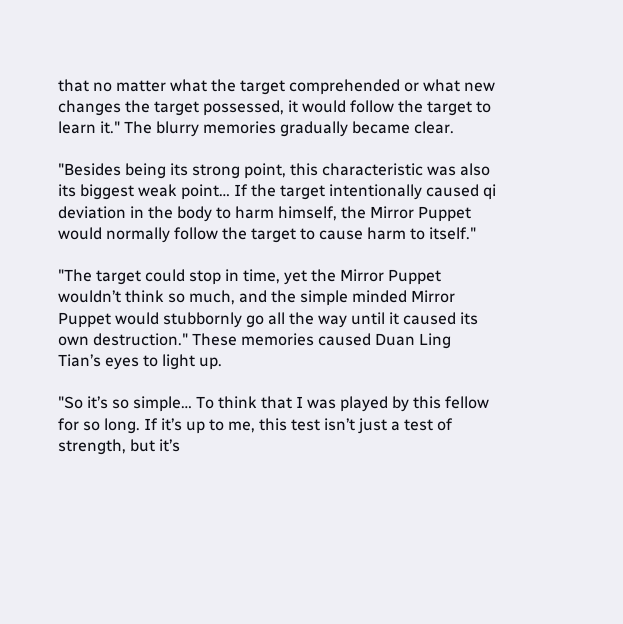that no matter what the target comprehended or what new changes the target possessed, it would follow the target to learn it." The blurry memories gradually became clear.

"Besides being its strong point, this characteristic was also its biggest weak point… If the target intentionally caused qi deviation in the body to harm himself, the Mirror Puppet would normally follow the target to cause harm to itself."

"The target could stop in time, yet the Mirror Puppet wouldn’t think so much, and the simple minded Mirror Puppet would stubbornly go all the way until it caused its own destruction." These memories caused Duan Ling Tian’s eyes to light up.

"So it’s so simple… To think that I was played by this fellow for so long. If it’s up to me, this test isn’t just a test of strength, but it’s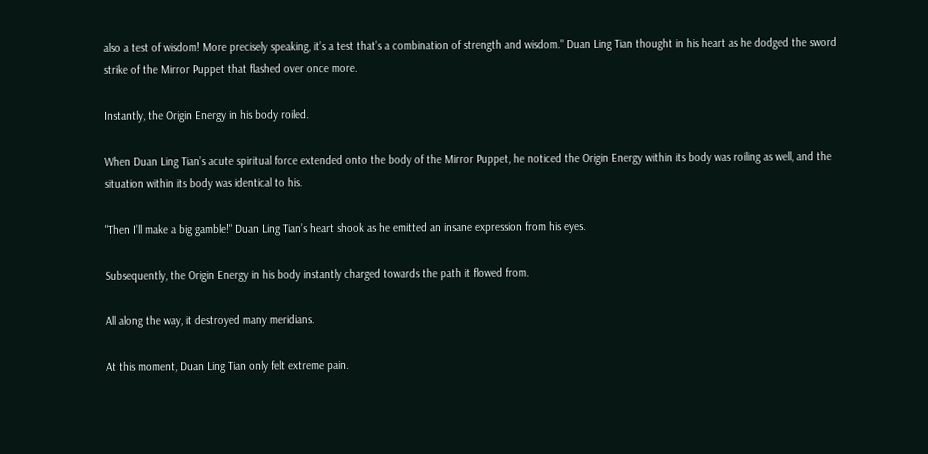also a test of wisdom! More precisely speaking, it’s a test that’s a combination of strength and wisdom." Duan Ling Tian thought in his heart as he dodged the sword strike of the Mirror Puppet that flashed over once more.

Instantly, the Origin Energy in his body roiled.

When Duan Ling Tian’s acute spiritual force extended onto the body of the Mirror Puppet, he noticed the Origin Energy within its body was roiling as well, and the situation within its body was identical to his.

"Then I’ll make a big gamble!" Duan Ling Tian’s heart shook as he emitted an insane expression from his eyes.

Subsequently, the Origin Energy in his body instantly charged towards the path it flowed from.

All along the way, it destroyed many meridians.

At this moment, Duan Ling Tian only felt extreme pain.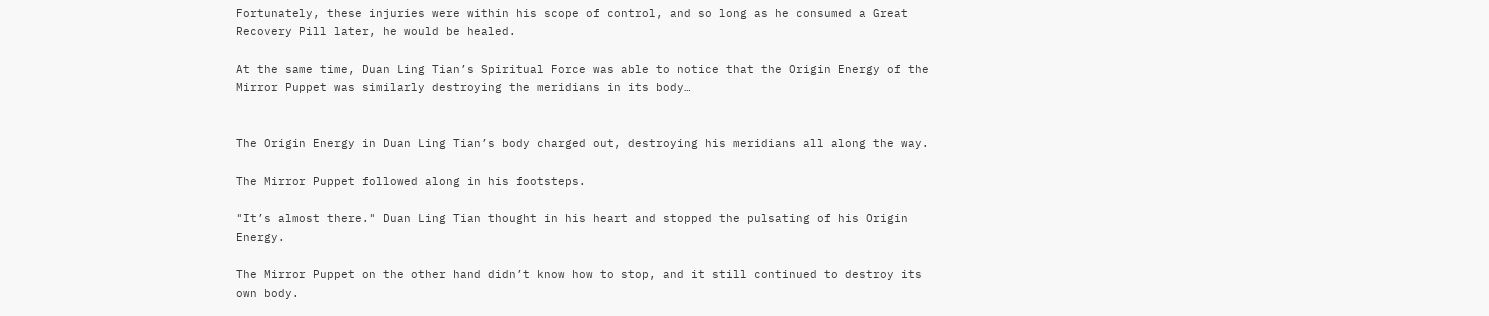Fortunately, these injuries were within his scope of control, and so long as he consumed a Great Recovery Pill later, he would be healed.

At the same time, Duan Ling Tian’s Spiritual Force was able to notice that the Origin Energy of the Mirror Puppet was similarly destroying the meridians in its body…


The Origin Energy in Duan Ling Tian’s body charged out, destroying his meridians all along the way.

The Mirror Puppet followed along in his footsteps.

"It’s almost there." Duan Ling Tian thought in his heart and stopped the pulsating of his Origin Energy.

The Mirror Puppet on the other hand didn’t know how to stop, and it still continued to destroy its own body.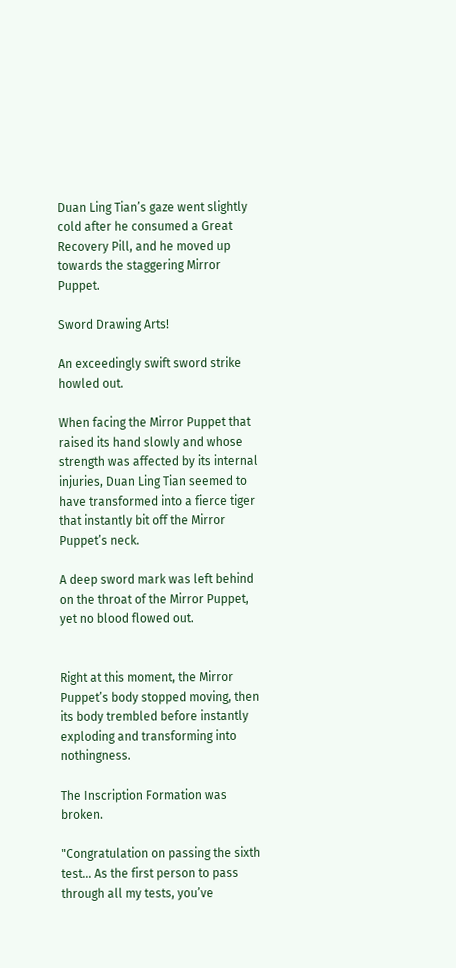Duan Ling Tian’s gaze went slightly cold after he consumed a Great Recovery Pill, and he moved up towards the staggering Mirror Puppet.

Sword Drawing Arts!

An exceedingly swift sword strike howled out.

When facing the Mirror Puppet that raised its hand slowly and whose strength was affected by its internal injuries, Duan Ling Tian seemed to have transformed into a fierce tiger that instantly bit off the Mirror Puppet’s neck.

A deep sword mark was left behind on the throat of the Mirror Puppet, yet no blood flowed out.


Right at this moment, the Mirror Puppet’s body stopped moving, then its body trembled before instantly exploding and transforming into nothingness.

The Inscription Formation was broken.

"Congratulation on passing the sixth test… As the first person to pass through all my tests, you’ve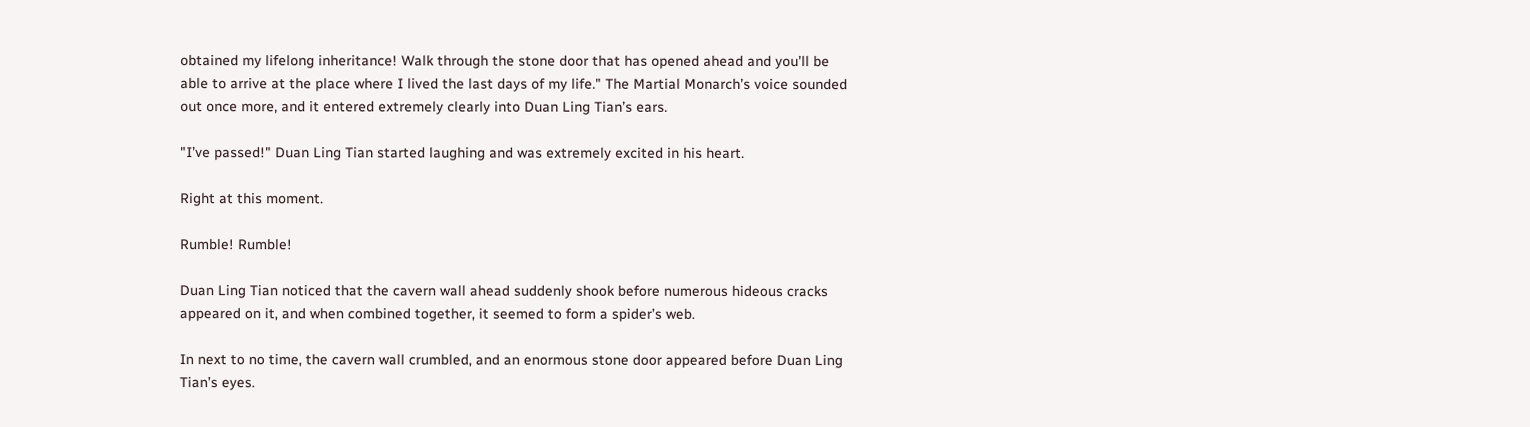obtained my lifelong inheritance! Walk through the stone door that has opened ahead and you’ll be able to arrive at the place where I lived the last days of my life." The Martial Monarch’s voice sounded out once more, and it entered extremely clearly into Duan Ling Tian’s ears.

"I’ve passed!" Duan Ling Tian started laughing and was extremely excited in his heart.

Right at this moment.

Rumble! Rumble!

Duan Ling Tian noticed that the cavern wall ahead suddenly shook before numerous hideous cracks appeared on it, and when combined together, it seemed to form a spider’s web.

In next to no time, the cavern wall crumbled, and an enormous stone door appeared before Duan Ling Tian’s eyes.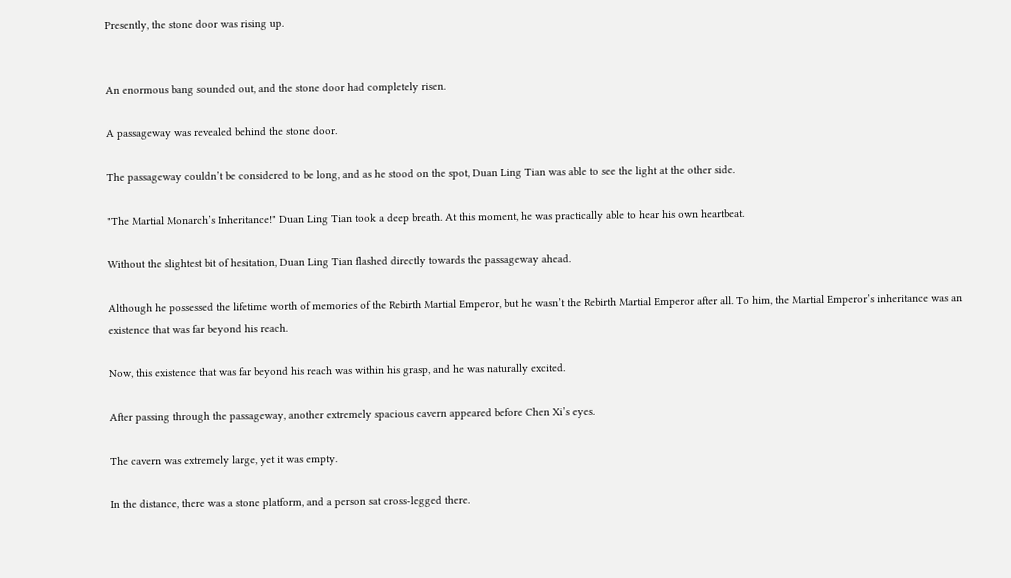Presently, the stone door was rising up.


An enormous bang sounded out, and the stone door had completely risen.

A passageway was revealed behind the stone door.

The passageway couldn’t be considered to be long, and as he stood on the spot, Duan Ling Tian was able to see the light at the other side.

"The Martial Monarch’s Inheritance!" Duan Ling Tian took a deep breath. At this moment, he was practically able to hear his own heartbeat.

Without the slightest bit of hesitation, Duan Ling Tian flashed directly towards the passageway ahead.

Although he possessed the lifetime worth of memories of the Rebirth Martial Emperor, but he wasn’t the Rebirth Martial Emperor after all. To him, the Martial Emperor’s inheritance was an existence that was far beyond his reach.

Now, this existence that was far beyond his reach was within his grasp, and he was naturally excited.

After passing through the passageway, another extremely spacious cavern appeared before Chen Xi’s eyes.

The cavern was extremely large, yet it was empty.

In the distance, there was a stone platform, and a person sat cross-legged there.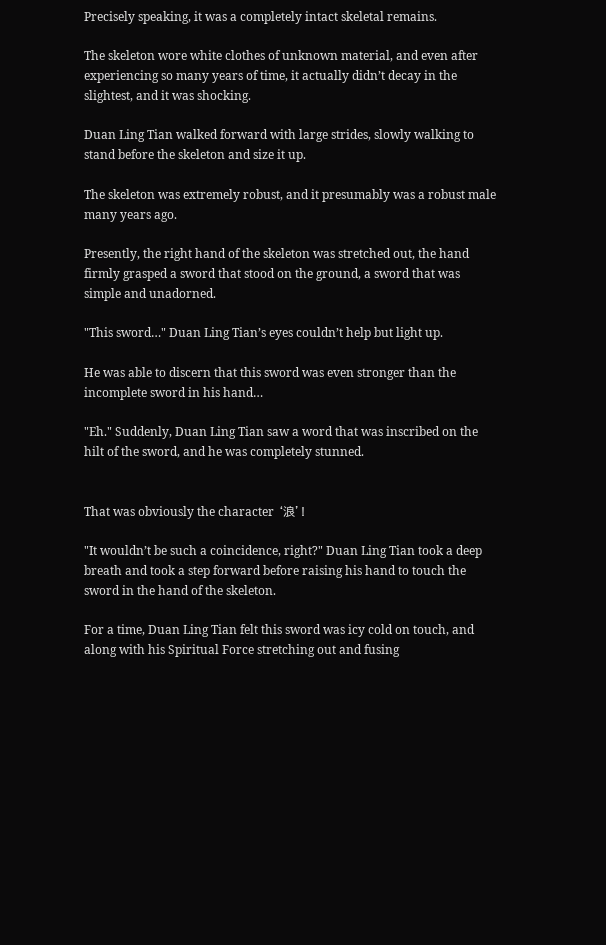Precisely speaking, it was a completely intact skeletal remains.

The skeleton wore white clothes of unknown material, and even after experiencing so many years of time, it actually didn’t decay in the slightest, and it was shocking.

Duan Ling Tian walked forward with large strides, slowly walking to stand before the skeleton and size it up.

The skeleton was extremely robust, and it presumably was a robust male many years ago.

Presently, the right hand of the skeleton was stretched out, the hand firmly grasped a sword that stood on the ground, a sword that was simple and unadorned.

"This sword…" Duan Ling Tian’s eyes couldn’t help but light up.

He was able to discern that this sword was even stronger than the incomplete sword in his hand…

"Eh." Suddenly, Duan Ling Tian saw a word that was inscribed on the hilt of the sword, and he was completely stunned.


That was obviously the character ‘浪’!

"It wouldn’t be such a coincidence, right?" Duan Ling Tian took a deep breath and took a step forward before raising his hand to touch the sword in the hand of the skeleton.

For a time, Duan Ling Tian felt this sword was icy cold on touch, and along with his Spiritual Force stretching out and fusing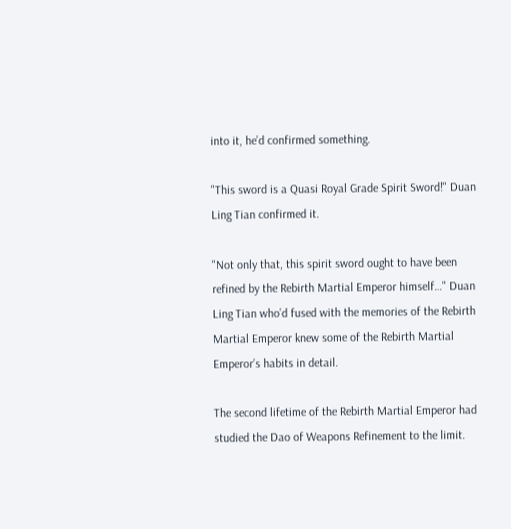into it, he’d confirmed something.

"This sword is a Quasi Royal Grade Spirit Sword!" Duan Ling Tian confirmed it.

"Not only that, this spirit sword ought to have been refined by the Rebirth Martial Emperor himself…" Duan Ling Tian who’d fused with the memories of the Rebirth Martial Emperor knew some of the Rebirth Martial Emperor’s habits in detail.

The second lifetime of the Rebirth Martial Emperor had studied the Dao of Weapons Refinement to the limit.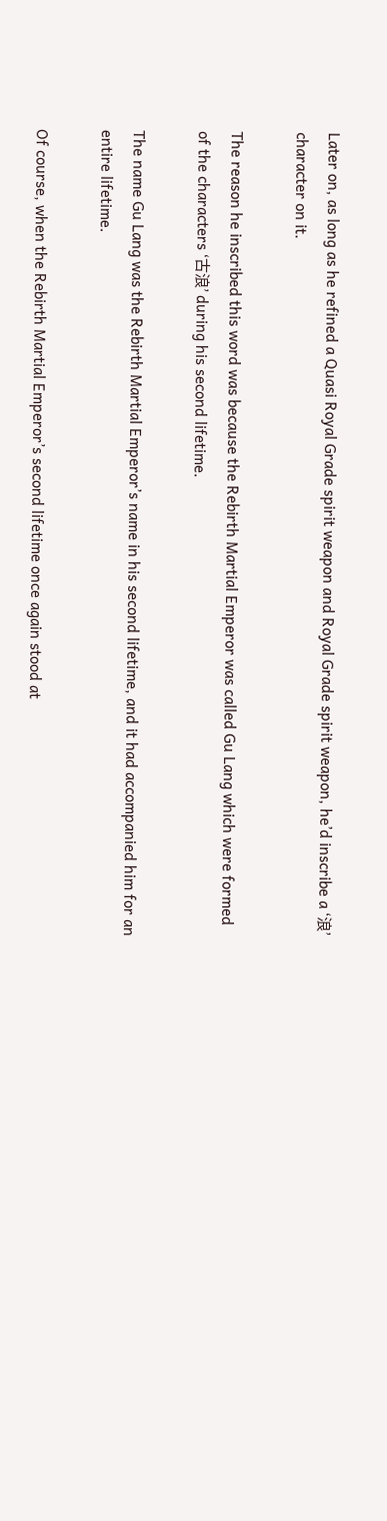Later on, as long as he refined a Quasi Royal Grade spirit weapon and Royal Grade spirit weapon, he’d inscribe a ‘浪’ character on it.

The reason he inscribed this word was because the Rebirth Martial Emperor was called Gu Lang which were formed of the characters ‘古浪’ during his second lifetime.

The name Gu Lang was the Rebirth Martial Emperor’s name in his second lifetime, and it had accompanied him for an entire lifetime.

Of course, when the Rebirth Martial Emperor’s second lifetime once again stood at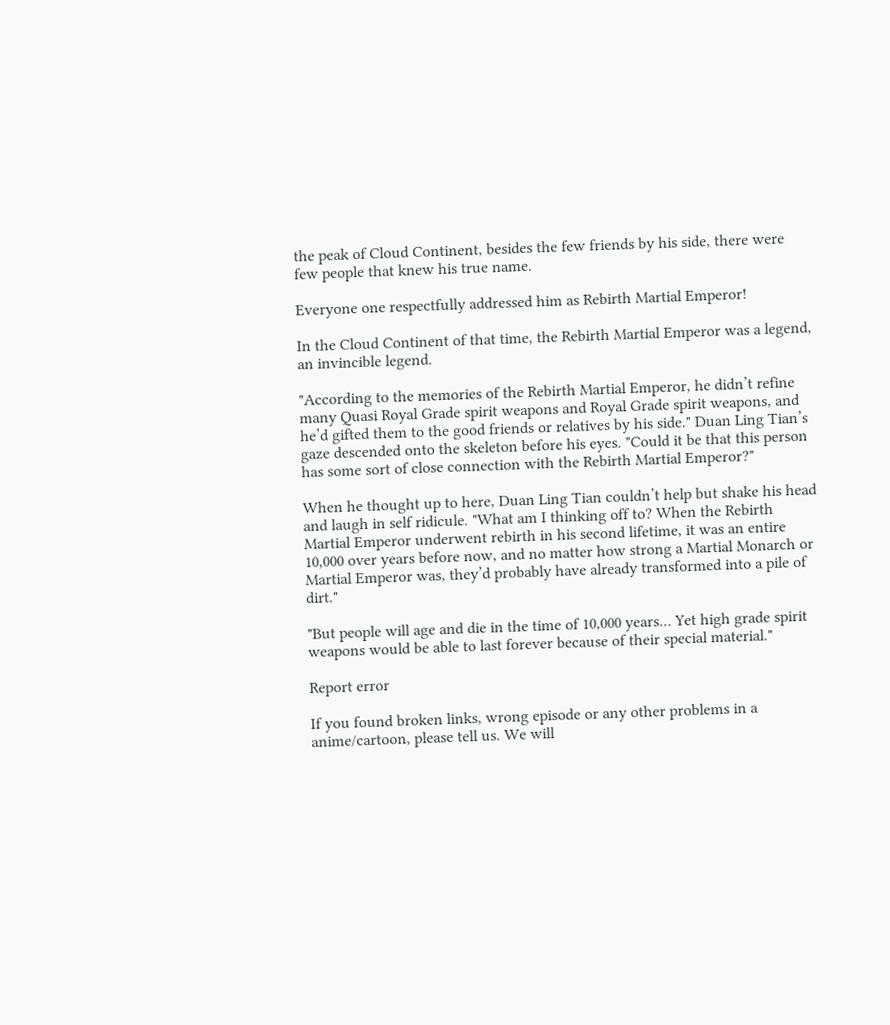the peak of Cloud Continent, besides the few friends by his side, there were few people that knew his true name.

Everyone one respectfully addressed him as Rebirth Martial Emperor!

In the Cloud Continent of that time, the Rebirth Martial Emperor was a legend, an invincible legend.

"According to the memories of the Rebirth Martial Emperor, he didn’t refine many Quasi Royal Grade spirit weapons and Royal Grade spirit weapons, and he’d gifted them to the good friends or relatives by his side." Duan Ling Tian’s gaze descended onto the skeleton before his eyes. "Could it be that this person has some sort of close connection with the Rebirth Martial Emperor?"

When he thought up to here, Duan Ling Tian couldn’t help but shake his head and laugh in self ridicule. "What am I thinking off to? When the Rebirth Martial Emperor underwent rebirth in his second lifetime, it was an entire 10,000 over years before now, and no matter how strong a Martial Monarch or Martial Emperor was, they’d probably have already transformed into a pile of dirt."

"But people will age and die in the time of 10,000 years… Yet high grade spirit weapons would be able to last forever because of their special material."

Report error

If you found broken links, wrong episode or any other problems in a anime/cartoon, please tell us. We will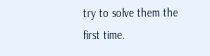try to solve them the first time.